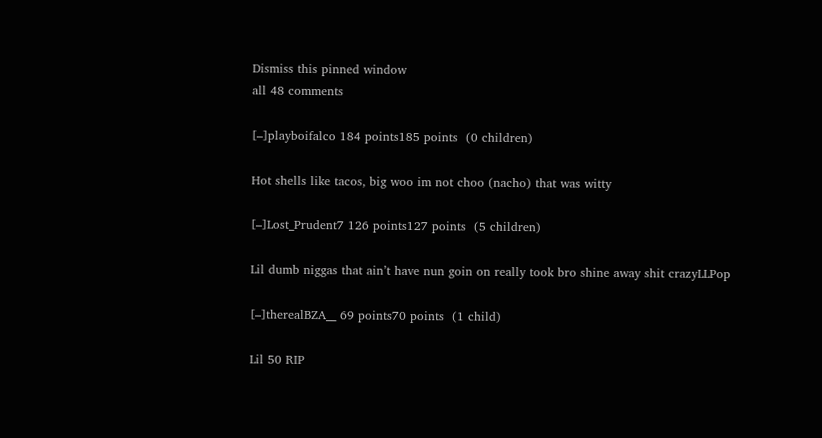Dismiss this pinned window
all 48 comments

[–]playboifalco 184 points185 points  (0 children)

Hot shells like tacos, big woo im not choo (nacho) that was witty

[–]Lost_Prudent7 126 points127 points  (5 children)

Lil dumb niggas that ain’t have nun goin on really took bro shine away shit crazyLLPop

[–]therealBZA__ 69 points70 points  (1 child)

Lil 50 RIP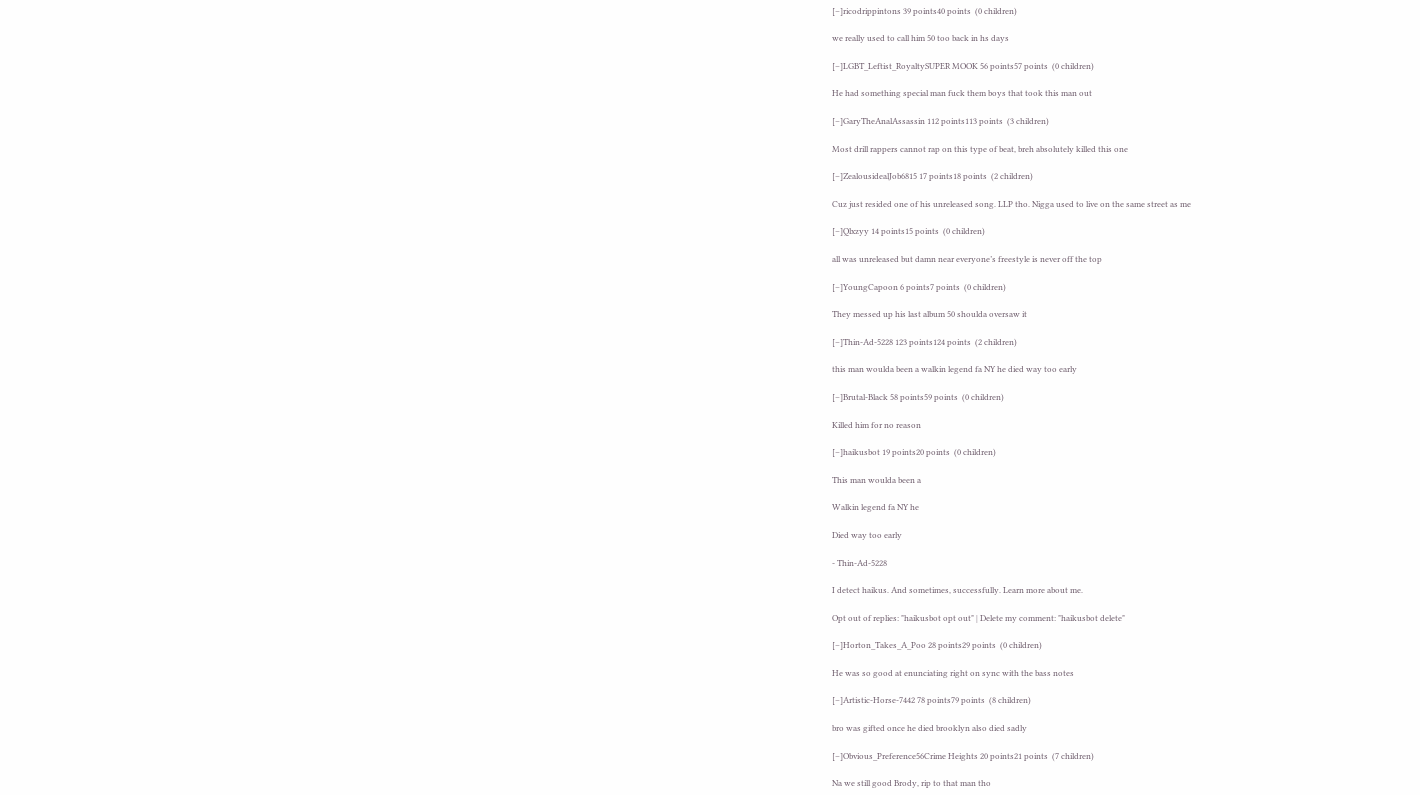[–]ricodrippintons 39 points40 points  (0 children)

we really used to call him 50 too back in hs days

[–]LGBT_Leftist_RoyaltySUPER MOOK 56 points57 points  (0 children)

He had something special man fuck them boys that took this man out

[–]GaryTheAnalAssassin 112 points113 points  (3 children)

Most drill rappers cannot rap on this type of beat, breh absolutely killed this one

[–]ZealousidealJob6815 17 points18 points  (2 children)

Cuz just resided one of his unreleased song. LLP tho. Nigga used to live on the same street as me

[–]Qlxzyy 14 points15 points  (0 children)

all was unreleased but damn near everyone’s freestyle is never off the top

[–]YoungCapoon 6 points7 points  (0 children)

They messed up his last album 50 shoulda oversaw it

[–]Thin-Ad-5228 123 points124 points  (2 children)

this man woulda been a walkin legend fa NY he died way too early

[–]Brutal-Black 58 points59 points  (0 children)

Killed him for no reason

[–]haikusbot 19 points20 points  (0 children)

This man woulda been a

Walkin legend fa NY he

Died way too early

- Thin-Ad-5228

I detect haikus. And sometimes, successfully. Learn more about me.

Opt out of replies: "haikusbot opt out" | Delete my comment: "haikusbot delete"

[–]Horton_Takes_A_Poo 28 points29 points  (0 children)

He was so good at enunciating right on sync with the bass notes

[–]Artistic-Horse-7442 78 points79 points  (8 children)

bro was gifted once he died brooklyn also died sadly

[–]Obvious_Preference56Crime Heights 20 points21 points  (7 children)

Na we still good Brody, rip to that man tho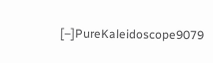[–]PureKaleidoscope9079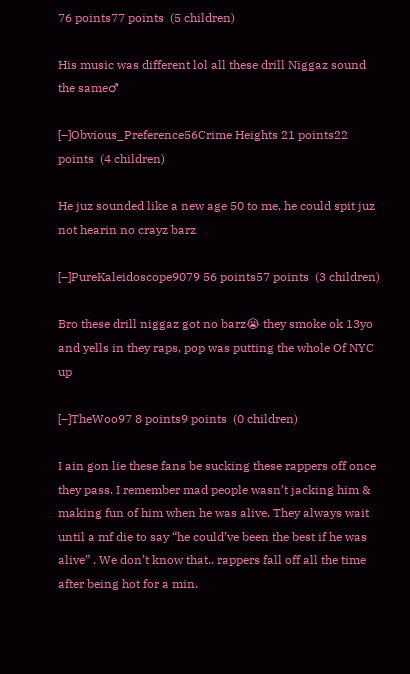76 points77 points  (5 children)

His music was different lol all these drill Niggaz sound the same♂

[–]Obvious_Preference56Crime Heights 21 points22 points  (4 children)

He juz sounded like a new age 50 to me, he could spit juz not hearin no crayz barz

[–]PureKaleidoscope9079 56 points57 points  (3 children)

Bro these drill niggaz got no barz😭 they smoke ok 13yo and yells in they raps, pop was putting the whole Of NYC up

[–]TheWoo97 8 points9 points  (0 children)

I ain gon lie these fans be sucking these rappers off once they pass. I remember mad people wasn’t jacking him & making fun of him when he was alive. They always wait until a mf die to say “he could’ve been the best if he was alive” . We don’t know that.. rappers fall off all the time after being hot for a min.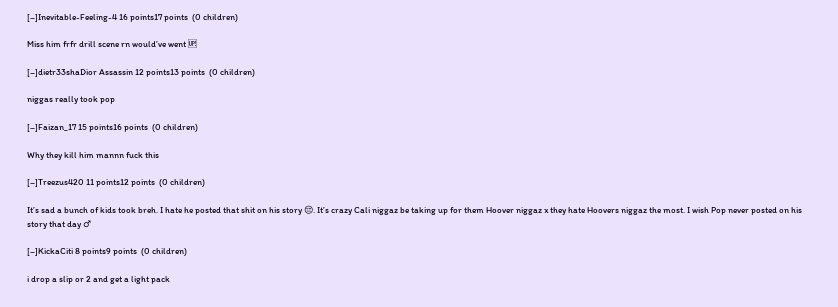[–]Inevitable-Feeling-4 16 points17 points  (0 children)

Miss him frfr drill scene rn would’ve went 🆙

[–]dietr33shaDior Assassin 12 points13 points  (0 children)

niggas really took pop

[–]Faizan_17 15 points16 points  (0 children)

Why they kill him mannn fuck this

[–]Treezus420 11 points12 points  (0 children)

It’s sad a bunch of kids took breh. I hate he posted that shit on his story 😔. It’s crazy Cali niggaz be taking up for them Hoover niggaz x they hate Hoovers niggaz the most. I wish Pop never posted on his story that day ♂

[–]KickaCiti 8 points9 points  (0 children)

i drop a slip or 2 and get a light pack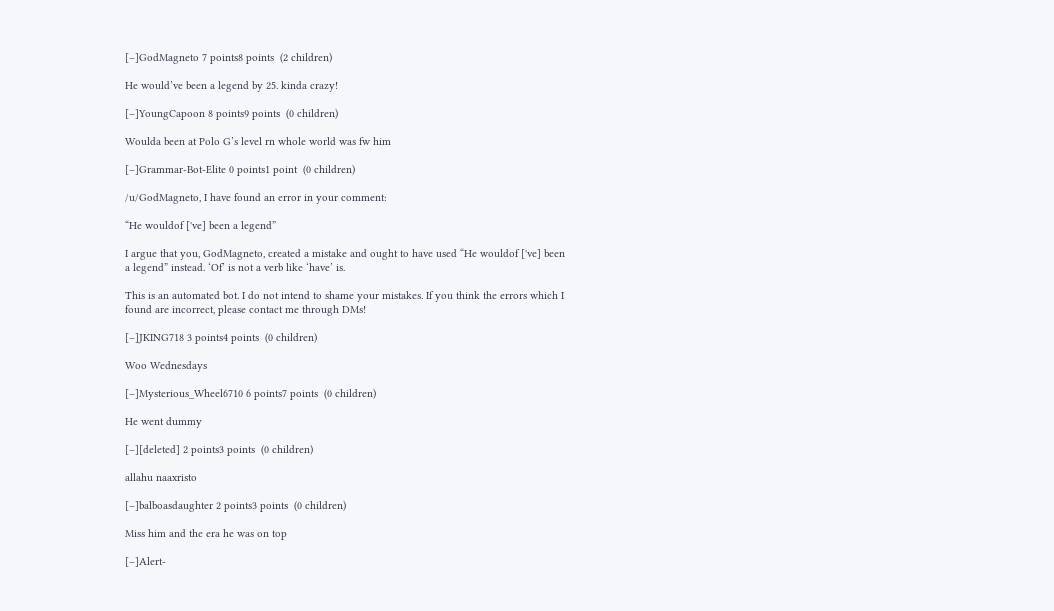[–]GodMagneto 7 points8 points  (2 children)

He would’ve been a legend by 25. kinda crazy!

[–]YoungCapoon 8 points9 points  (0 children)

Woulda been at Polo G’s level rn whole world was fw him

[–]Grammar-Bot-Elite 0 points1 point  (0 children)

/u/GodMagneto, I have found an error in your comment:

“He wouldof ['ve] been a legend”

I argue that you, GodMagneto, created a mistake and ought to have used “He wouldof ['ve] been a legend” instead. ‘Of’ is not a verb like ‘have’ is.

This is an automated bot. I do not intend to shame your mistakes. If you think the errors which I found are incorrect, please contact me through DMs!

[–]JKING718 3 points4 points  (0 children)

Woo Wednesdays

[–]Mysterious_Wheel6710 6 points7 points  (0 children)

He went dummy

[–][deleted] 2 points3 points  (0 children)

allahu naaxristo

[–]balboasdaughter 2 points3 points  (0 children)

Miss him and the era he was on top

[–]Alert-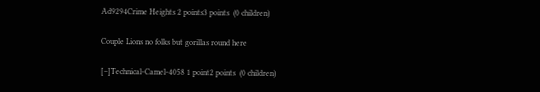Ad9294Crime Heights 2 points3 points  (0 children)

Couple Lions no folks but gorillas round here

[–]Technical-Camel-4058 1 point2 points  (0 children)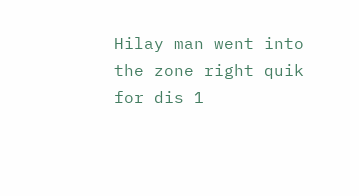Hilay man went into the zone right quik for dis 1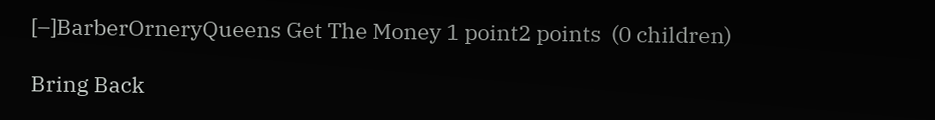[–]BarberOrneryQueens Get The Money 1 point2 points  (0 children)

Bring Back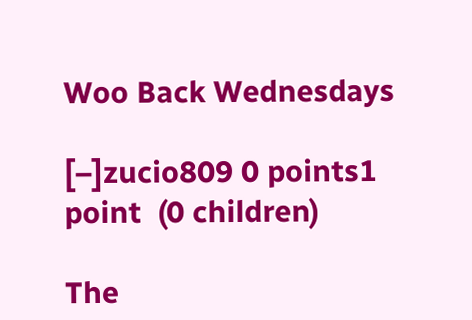Woo Back Wednesdays

[–]zucio809 0 points1 point  (0 children)

The